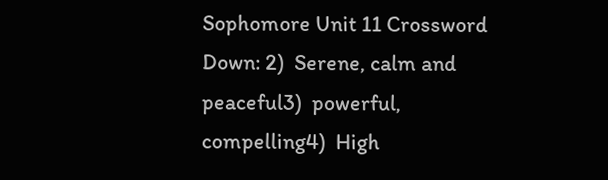Sophomore Unit 11 Crossword
Down: 2)  Serene, calm and peaceful3)  powerful, compelling4)  High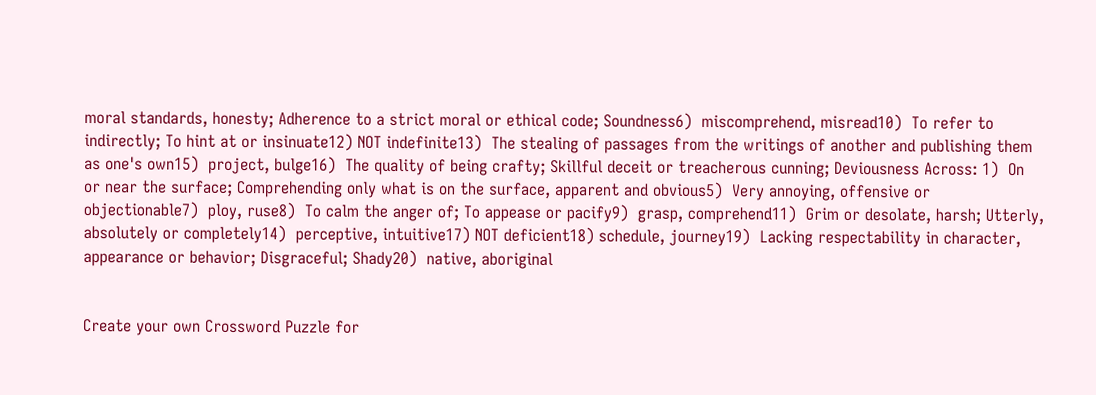moral standards, honesty; Adherence to a strict moral or ethical code; Soundness6)  miscomprehend, misread10)  To refer to indirectly; To hint at or insinuate12) NOT indefinite13)  The stealing of passages from the writings of another and publishing them as one's own15)  project, bulge16)  The quality of being crafty; Skillful deceit or treacherous cunning; Deviousness Across: 1)  On or near the surface; Comprehending only what is on the surface, apparent and obvious5)  Very annoying, offensive or objectionable7)  ploy, ruse8)  To calm the anger of; To appease or pacify9)  grasp, comprehend11)  Grim or desolate, harsh; Utterly, absolutely or completely14)  perceptive, intuitive17) NOT deficient18) schedule, journey19)  Lacking respectability in character, appearance or behavior; Disgraceful; Shady20)  native, aboriginal


Create your own Crossword Puzzle for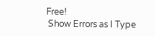Free!
 Show Errors as I Type